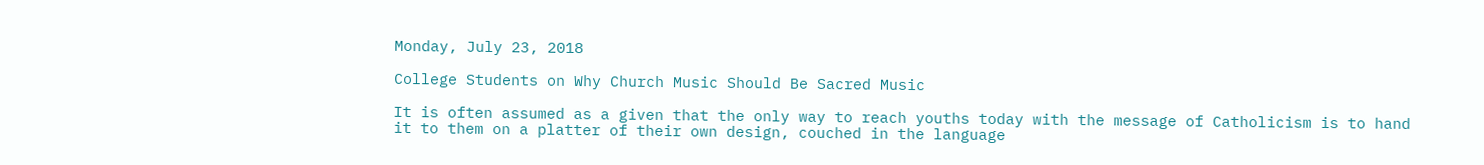Monday, July 23, 2018

College Students on Why Church Music Should Be Sacred Music

It is often assumed as a given that the only way to reach youths today with the message of Catholicism is to hand it to them on a platter of their own design, couched in the language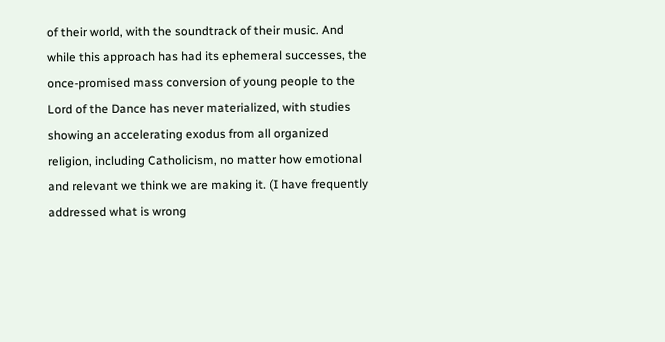of their world, with the soundtrack of their music. And while this approach has had its ephemeral successes, the once-promised mass conversion of young people to the Lord of the Dance has never materialized, with studies showing an accelerating exodus from all organized religion, including Catholicism, no matter how emotional and relevant we think we are making it. (I have frequently addressed what is wrong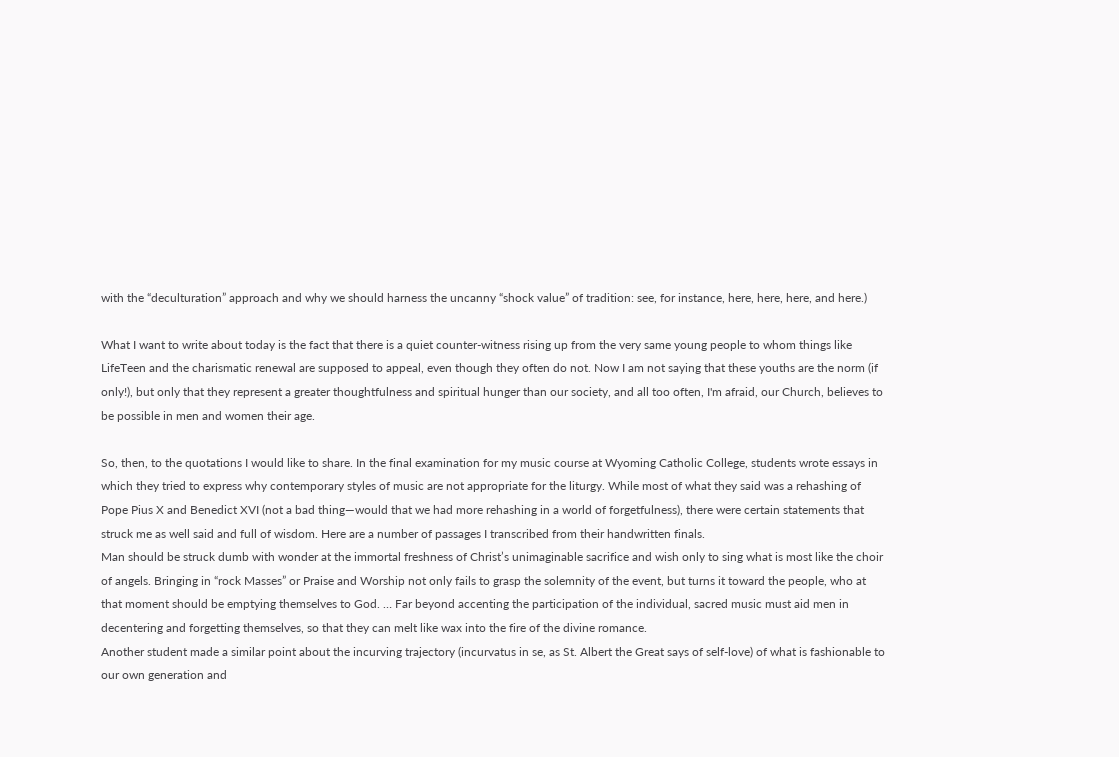with the “deculturation” approach and why we should harness the uncanny “shock value” of tradition: see, for instance, here, here, here, and here.)

What I want to write about today is the fact that there is a quiet counter-witness rising up from the very same young people to whom things like LifeTeen and the charismatic renewal are supposed to appeal, even though they often do not. Now I am not saying that these youths are the norm (if only!), but only that they represent a greater thoughtfulness and spiritual hunger than our society, and all too often, I'm afraid, our Church, believes to be possible in men and women their age.

So, then, to the quotations I would like to share. In the final examination for my music course at Wyoming Catholic College, students wrote essays in which they tried to express why contemporary styles of music are not appropriate for the liturgy. While most of what they said was a rehashing of Pope Pius X and Benedict XVI (not a bad thing—would that we had more rehashing in a world of forgetfulness), there were certain statements that struck me as well said and full of wisdom. Here are a number of passages I transcribed from their handwritten finals.
Man should be struck dumb with wonder at the immortal freshness of Christ’s unimaginable sacrifice and wish only to sing what is most like the choir of angels. Bringing in “rock Masses” or Praise and Worship not only fails to grasp the solemnity of the event, but turns it toward the people, who at that moment should be emptying themselves to God. … Far beyond accenting the participation of the individual, sacred music must aid men in decentering and forgetting themselves, so that they can melt like wax into the fire of the divine romance.
Another student made a similar point about the incurving trajectory (incurvatus in se, as St. Albert the Great says of self-love) of what is fashionable to our own generation and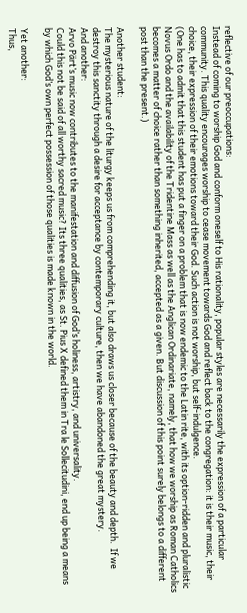reflective of our preoccupations:
Instead of coming to worship God and conform oneself to His rationality, popular styles are necessarily the expression of a particular community. This quality encourages worship to cease movement towards God and reflect back to the congregation: it is their music, their choice, their expression of their emotions toward their God. Such action is not worship, but self-indulgence.
(One has to admit that this student has put a finger on a problem that is now endemic to the Latin rite, with its option-ridden and pluralistic Novus Ordo and the availability of the Tridentine Mass as well as the Anglican Ordinariate, namely, that how we worship as Roman Catholics becomes a matter of choice rather than something inherited, accepted as a given. But discussion of this point surely belongs to a different post than the present.)

Another student:
The mysterious nature of the liturgy keeps us from comprehending it, but also draws us closer because of the beauty and depth.  If we destroy this sanctity through a desire for acceptance by contemporary culture, then we have abandoned the great mystery.
And another:
Arvo Pärt’s music now contributes to the manifestation and diffusion of God’s holiness, artistry, and universality.
Could this not be said of all worthy sacred music? Its three qualities, as St. Pius X defined them in Tra le Sollecitudini, end up being a means by which God’s own perfect possession of those qualities is made known in the world.

Yet another:
Thus,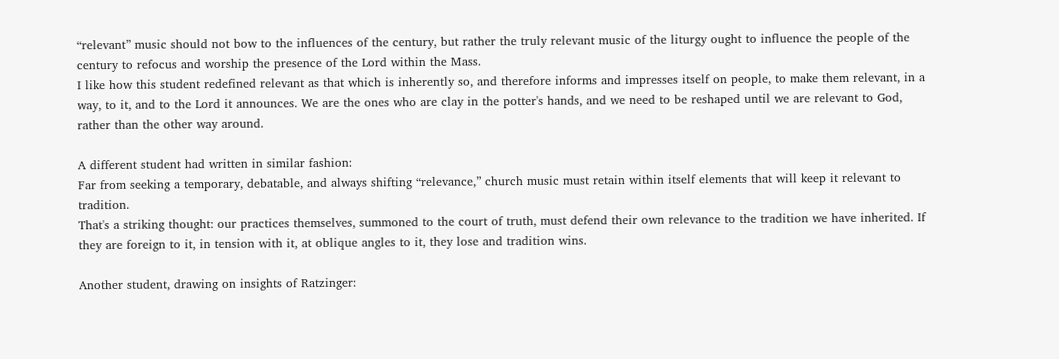“relevant” music should not bow to the influences of the century, but rather the truly relevant music of the liturgy ought to influence the people of the century to refocus and worship the presence of the Lord within the Mass.
I like how this student redefined relevant as that which is inherently so, and therefore informs and impresses itself on people, to make them relevant, in a way, to it, and to the Lord it announces. We are the ones who are clay in the potter's hands, and we need to be reshaped until we are relevant to God, rather than the other way around.

A different student had written in similar fashion:
Far from seeking a temporary, debatable, and always shifting “relevance,” church music must retain within itself elements that will keep it relevant to tradition.
That's a striking thought: our practices themselves, summoned to the court of truth, must defend their own relevance to the tradition we have inherited. If they are foreign to it, in tension with it, at oblique angles to it, they lose and tradition wins.

Another student, drawing on insights of Ratzinger: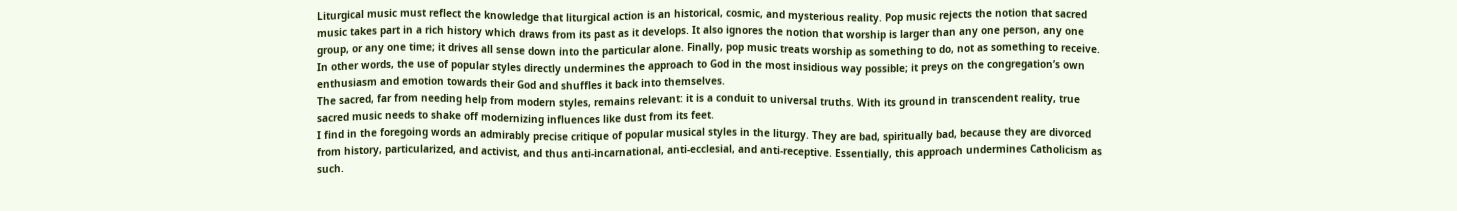Liturgical music must reflect the knowledge that liturgical action is an historical, cosmic, and mysterious reality. Pop music rejects the notion that sacred music takes part in a rich history which draws from its past as it develops. It also ignores the notion that worship is larger than any one person, any one group, or any one time; it drives all sense down into the particular alone. Finally, pop music treats worship as something to do, not as something to receive. In other words, the use of popular styles directly undermines the approach to God in the most insidious way possible; it preys on the congregation’s own enthusiasm and emotion towards their God and shuffles it back into themselves.
The sacred, far from needing help from modern styles, remains relevant: it is a conduit to universal truths. With its ground in transcendent reality, true sacred music needs to shake off modernizing influences like dust from its feet.
I find in the foregoing words an admirably precise critique of popular musical styles in the liturgy. They are bad, spiritually bad, because they are divorced from history, particularized, and activist, and thus anti-incarnational, anti-ecclesial, and anti-receptive. Essentially, this approach undermines Catholicism as such.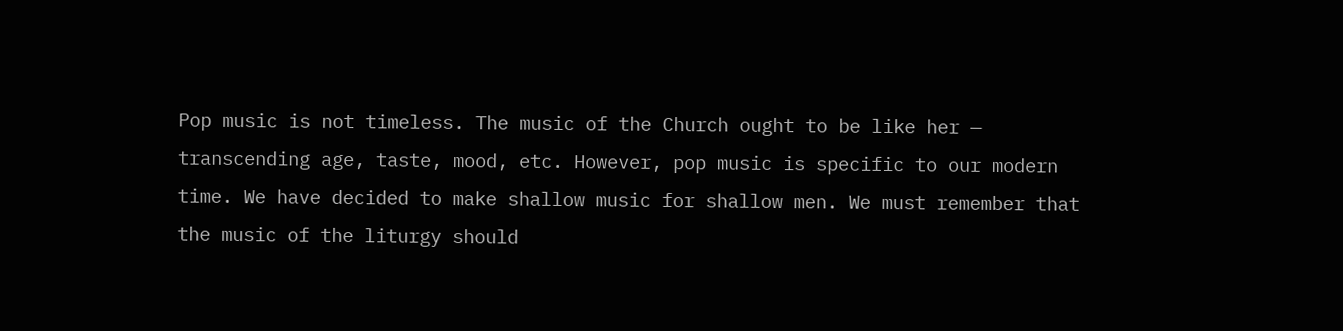Pop music is not timeless. The music of the Church ought to be like her — transcending age, taste, mood, etc. However, pop music is specific to our modern time. We have decided to make shallow music for shallow men. We must remember that the music of the liturgy should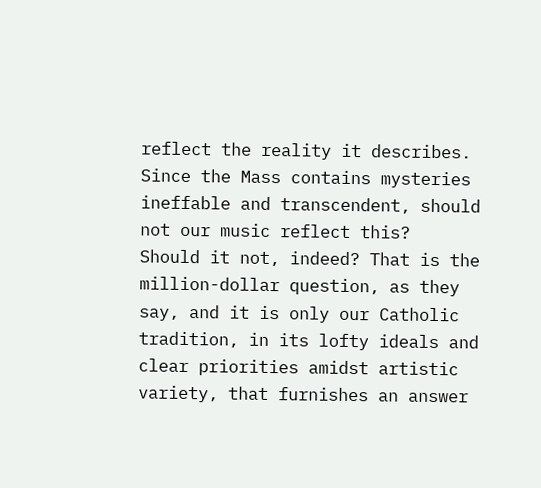reflect the reality it describes. Since the Mass contains mysteries ineffable and transcendent, should not our music reflect this?
Should it not, indeed? That is the million-dollar question, as they say, and it is only our Catholic tradition, in its lofty ideals and clear priorities amidst artistic variety, that furnishes an answer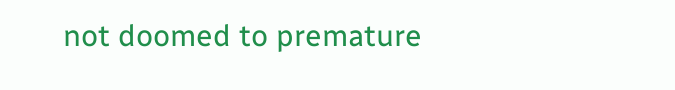not doomed to premature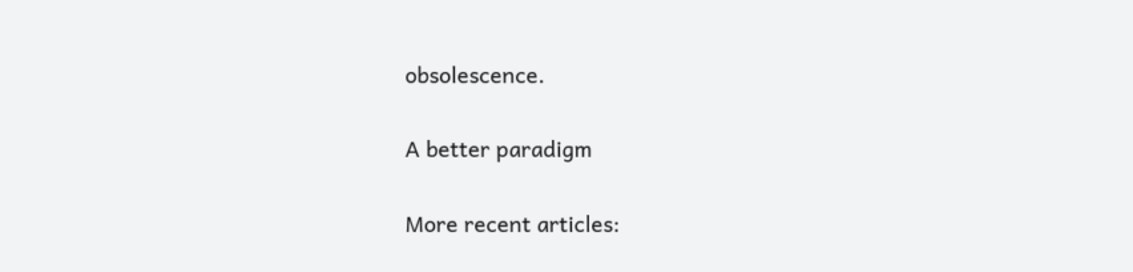obsolescence.

A better paradigm

More recent articles: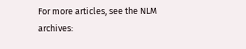For more articles, see the NLM archives: